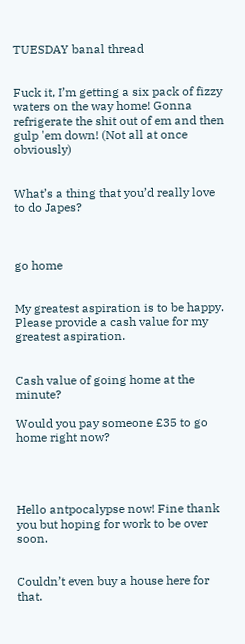TUESDAY banal thread


Fuck it, I’m getting a six pack of fizzy waters on the way home! Gonna refrigerate the shit out of em and then gulp 'em down! (Not all at once obviously)


What’s a thing that you’d really love to do Japes?



go home


My greatest aspiration is to be happy. Please provide a cash value for my greatest aspiration.


Cash value of going home at the minute?

Would you pay someone £35 to go home right now?




Hello antpocalypse now! Fine thank you but hoping for work to be over soon.


Couldn’t even buy a house here for that.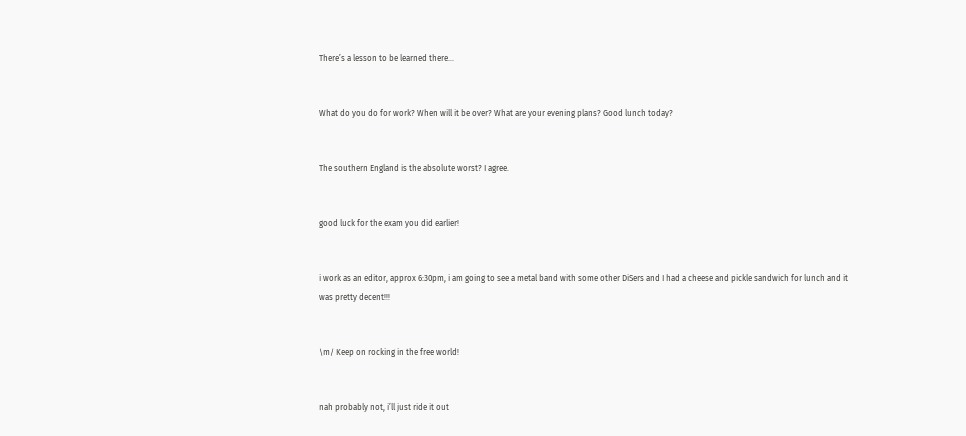There’s a lesson to be learned there…


What do you do for work? When will it be over? What are your evening plans? Good lunch today?


The southern England is the absolute worst? I agree.


good luck for the exam you did earlier!


i work as an editor, approx 6:30pm, i am going to see a metal band with some other DiSers and I had a cheese and pickle sandwich for lunch and it was pretty decent!!!


\m/ Keep on rocking in the free world!


nah probably not, i’ll just ride it out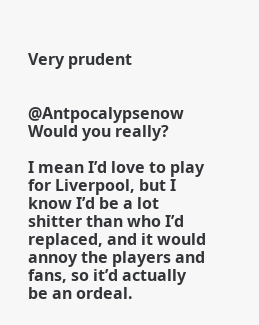Very prudent


@Antpocalypsenow Would you really?

I mean I’d love to play for Liverpool, but I know I’d be a lot shitter than who I’d replaced, and it would annoy the players and fans, so it’d actually be an ordeal.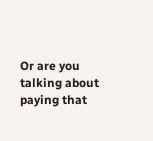Or are you talking about paying that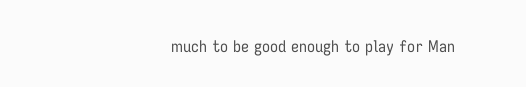much to be good enough to play for Man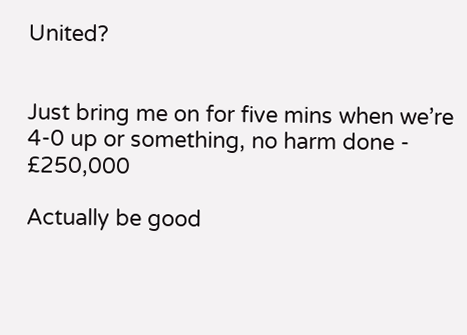United?


Just bring me on for five mins when we’re 4-0 up or something, no harm done - £250,000

Actually be good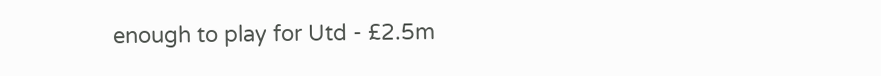enough to play for Utd - £2.5m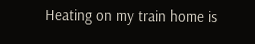Heating on my train home is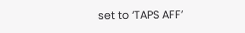set to ‘TAPS AFF’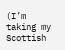(I’m taking my Scottish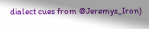dialect cues from @Jeremys_Iron)